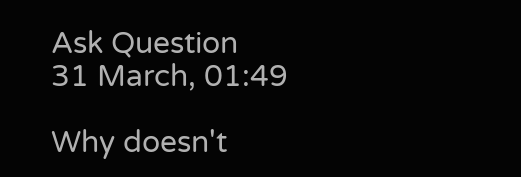Ask Question
31 March, 01:49

Why doesn't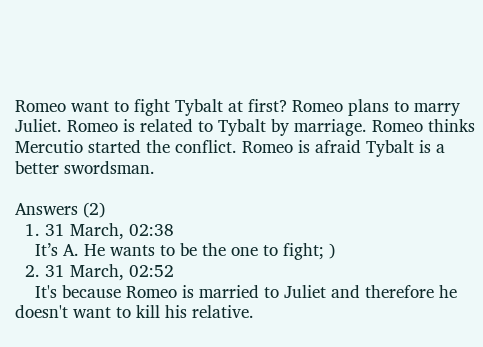Romeo want to fight Tybalt at first? Romeo plans to marry Juliet. Romeo is related to Tybalt by marriage. Romeo thinks Mercutio started the conflict. Romeo is afraid Tybalt is a better swordsman.

Answers (2)
  1. 31 March, 02:38
    It’s A. He wants to be the one to fight; )
  2. 31 March, 02:52
    It's because Romeo is married to Juliet and therefore he doesn't want to kill his relative.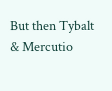But then Tybalt & Mercutio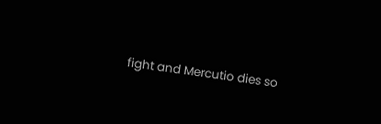fight and Mercutio dies so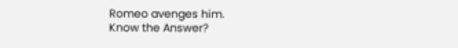Romeo avenges him.
Know the Answer?